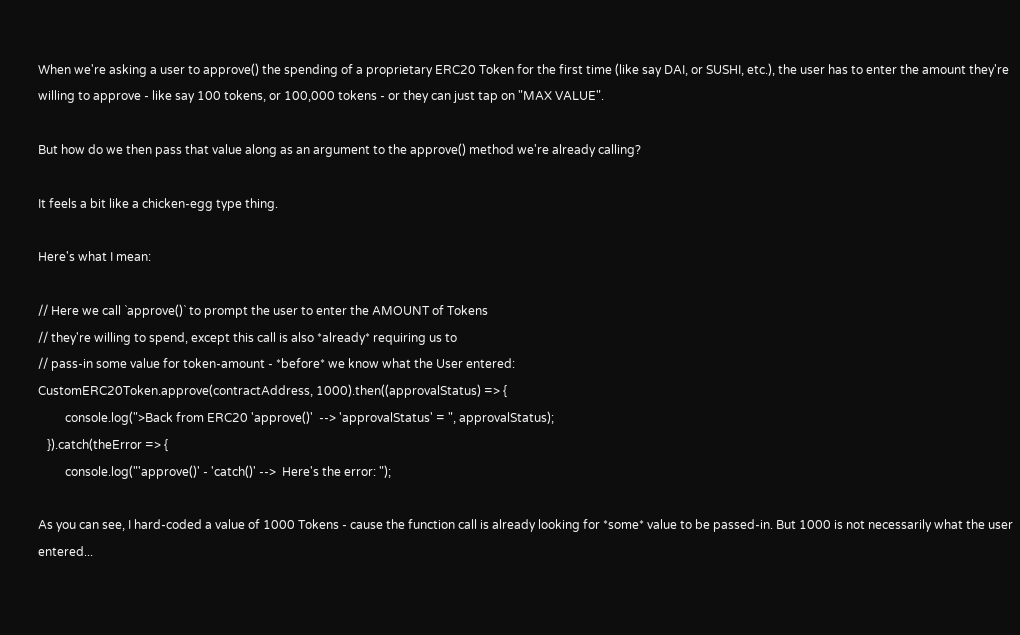When we're asking a user to approve() the spending of a proprietary ERC20 Token for the first time (like say DAI, or SUSHI, etc.), the user has to enter the amount they're willing to approve - like say 100 tokens, or 100,000 tokens - or they can just tap on "MAX VALUE".

But how do we then pass that value along as an argument to the approve() method we're already calling?

It feels a bit like a chicken-egg type thing.

Here's what I mean:

// Here we call `approve()` to prompt the user to enter the AMOUNT of Tokens
// they're willing to spend, except this call is also *already* requiring us to
// pass-in some value for token-amount - *before* we know what the User entered:
CustomERC20Token.approve(contractAddress, 1000).then((approvalStatus) => {
         console.log(">Back from ERC20 'approve()'  --> 'approvalStatus' = ", approvalStatus);
   }).catch(theError => {
         console.log("'approve()' - 'catch()' -->  Here's the error: ");

As you can see, I hard-coded a value of 1000 Tokens - cause the function call is already looking for *some* value to be passed-in. But 1000 is not necessarily what the user entered...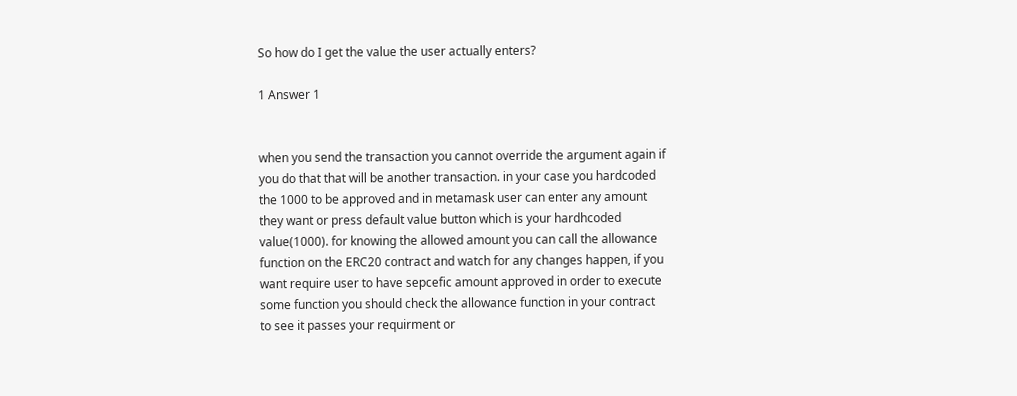So how do I get the value the user actually enters?

1 Answer 1


when you send the transaction you cannot override the argument again if you do that that will be another transaction. in your case you hardcoded the 1000 to be approved and in metamask user can enter any amount they want or press default value button which is your hardhcoded value(1000). for knowing the allowed amount you can call the allowance function on the ERC20 contract and watch for any changes happen, if you want require user to have sepcefic amount approved in order to execute some function you should check the allowance function in your contract to see it passes your requirment or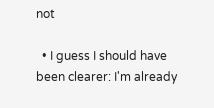not

  • I guess I should have been clearer: I'm already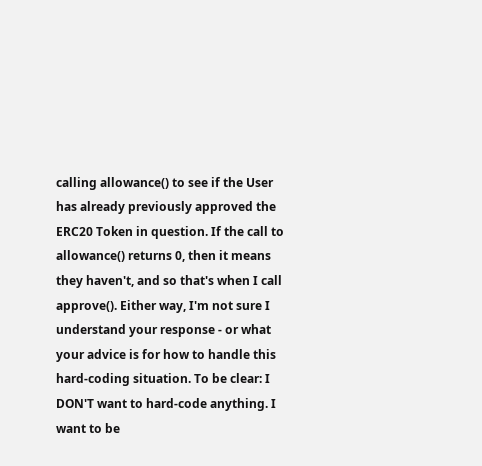calling allowance() to see if the User has already previously approved the ERC20 Token in question. If the call to allowance() returns 0, then it means they haven't, and so that's when I call approve(). Either way, I'm not sure I understand your response - or what your advice is for how to handle this hard-coding situation. To be clear: I DON'T want to hard-code anything. I want to be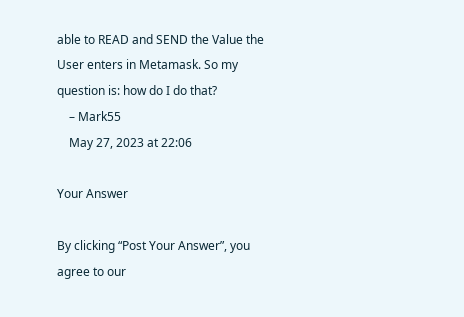able to READ and SEND the Value the User enters in Metamask. So my question is: how do I do that?
    – Mark55
    May 27, 2023 at 22:06

Your Answer

By clicking “Post Your Answer”, you agree to our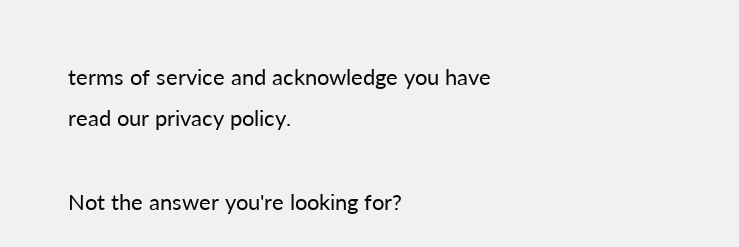terms of service and acknowledge you have read our privacy policy.

Not the answer you're looking for?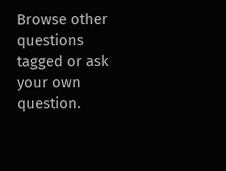Browse other questions tagged or ask your own question.